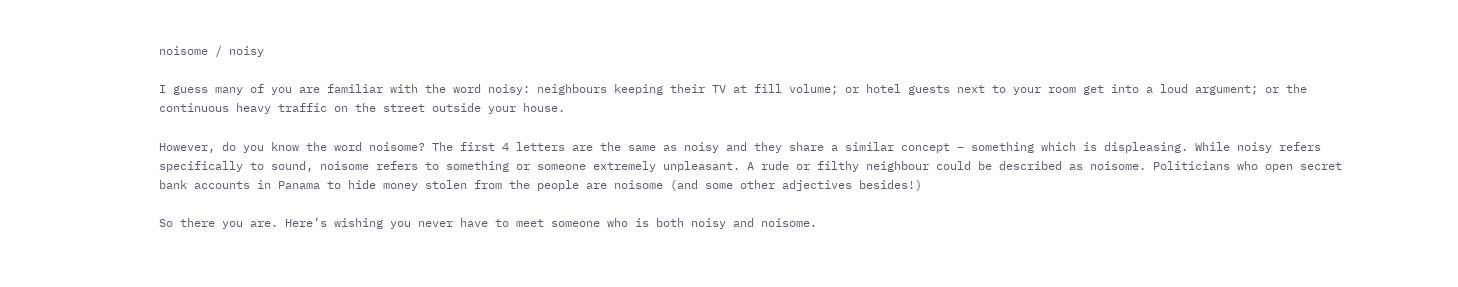noisome / noisy

I guess many of you are familiar with the word noisy: neighbours keeping their TV at fill volume; or hotel guests next to your room get into a loud argument; or the continuous heavy traffic on the street outside your house.

However, do you know the word noisome? The first 4 letters are the same as noisy and they share a similar concept – something which is displeasing. While noisy refers specifically to sound, noisome refers to something or someone extremely unpleasant. A rude or filthy neighbour could be described as noisome. Politicians who open secret bank accounts in Panama to hide money stolen from the people are noisome (and some other adjectives besides!)

So there you are. Here’s wishing you never have to meet someone who is both noisy and noisome.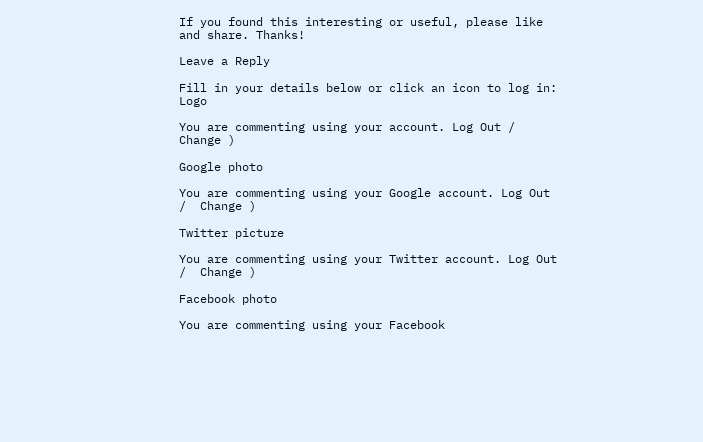If you found this interesting or useful, please like and share. Thanks!

Leave a Reply

Fill in your details below or click an icon to log in: Logo

You are commenting using your account. Log Out /  Change )

Google photo

You are commenting using your Google account. Log Out /  Change )

Twitter picture

You are commenting using your Twitter account. Log Out /  Change )

Facebook photo

You are commenting using your Facebook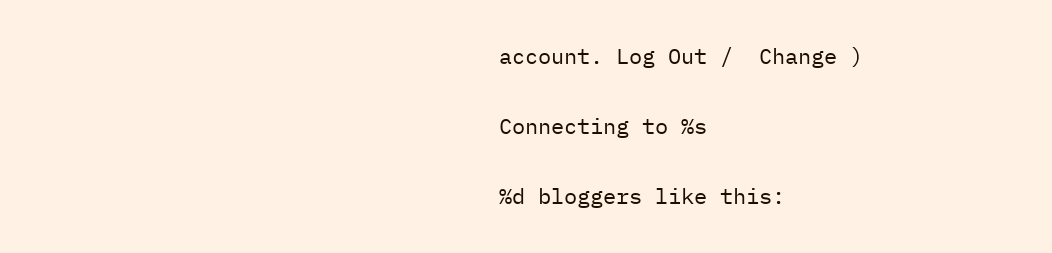account. Log Out /  Change )

Connecting to %s

%d bloggers like this: